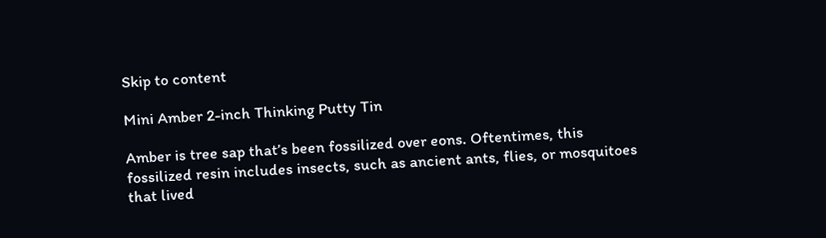Skip to content

Mini Amber 2-inch Thinking Putty Tin

Amber is tree sap that’s been fossilized over eons. Oftentimes, this fossilized resin includes insects, such as ancient ants, flies, or mosquitoes that lived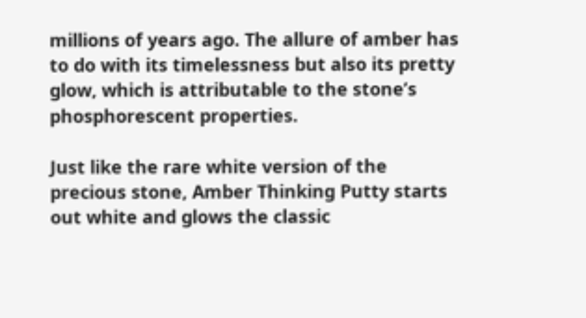millions of years ago. The allure of amber has to do with its timelessness but also its pretty glow, which is attributable to the stone’s phosphorescent properties.

Just like the rare white version of the precious stone, Amber Thinking Putty starts out white and glows the classic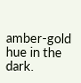amber-gold hue in the dark.